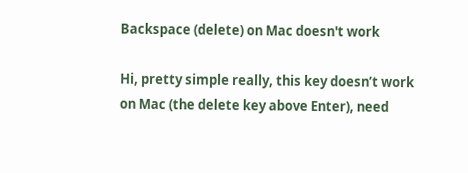Backspace (delete) on Mac doesn't work

Hi, pretty simple really, this key doesn’t work on Mac (the delete key above Enter), need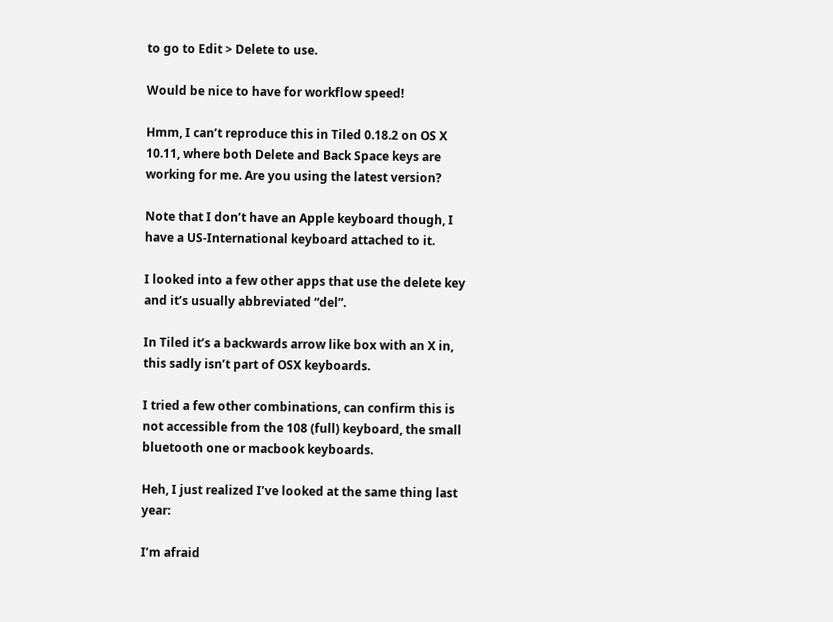to go to Edit > Delete to use.

Would be nice to have for workflow speed!

Hmm, I can’t reproduce this in Tiled 0.18.2 on OS X 10.11, where both Delete and Back Space keys are working for me. Are you using the latest version?

Note that I don’t have an Apple keyboard though, I have a US-International keyboard attached to it.

I looked into a few other apps that use the delete key and it’s usually abbreviated “del”.

In Tiled it’s a backwards arrow like box with an X in, this sadly isn’t part of OSX keyboards.

I tried a few other combinations, can confirm this is not accessible from the 108 (full) keyboard, the small bluetooth one or macbook keyboards.

Heh, I just realized I’ve looked at the same thing last year:

I’m afraid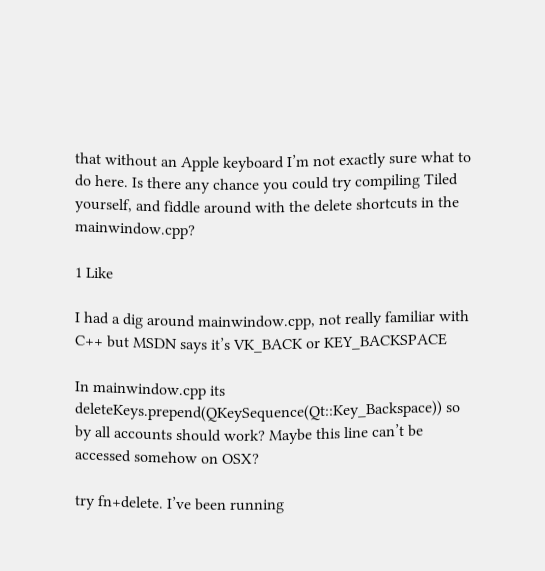that without an Apple keyboard I’m not exactly sure what to do here. Is there any chance you could try compiling Tiled yourself, and fiddle around with the delete shortcuts in the mainwindow.cpp?

1 Like

I had a dig around mainwindow.cpp, not really familiar with C++ but MSDN says it’s VK_BACK or KEY_BACKSPACE

In mainwindow.cpp its deleteKeys.prepend(QKeySequence(Qt::Key_Backspace)) so by all accounts should work? Maybe this line can’t be accessed somehow on OSX?

try fn+delete. I’ve been running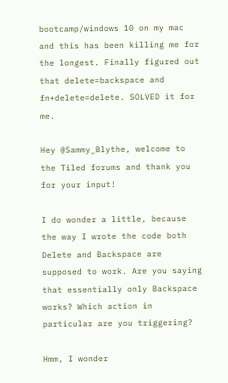bootcamp/windows 10 on my mac and this has been killing me for the longest. Finally figured out that delete=backspace and fn+delete=delete. SOLVED it for me.

Hey @Sammy_Blythe, welcome to the Tiled forums and thank you for your input!

I do wonder a little, because the way I wrote the code both Delete and Backspace are supposed to work. Are you saying that essentially only Backspace works? Which action in particular are you triggering?

Hmm, I wonder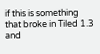if this is something that broke in Tiled 1.3 and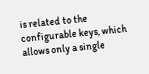is related to the configurable keys, which allows only a single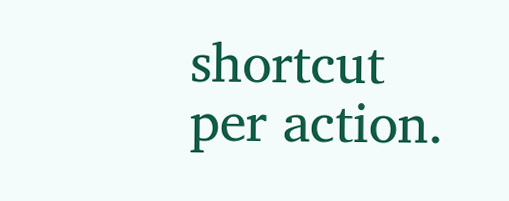shortcut per action.